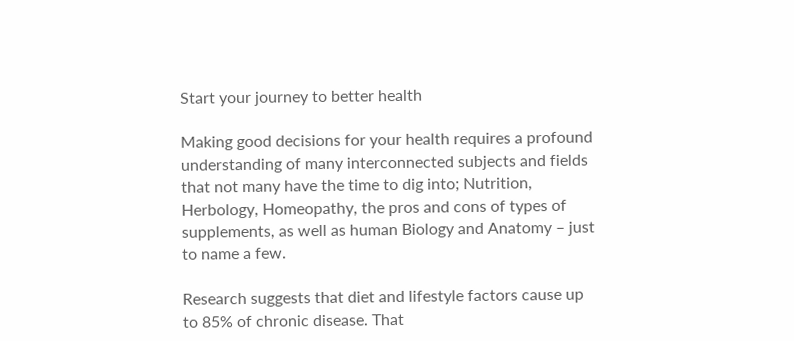Start your journey to better health

Making good decisions for your health requires a profound understanding of many interconnected subjects and fields that not many have the time to dig into; Nutrition, Herbology, Homeopathy, the pros and cons of types of supplements, as well as human Biology and Anatomy – just to name a few.

Research suggests that diet and lifestyle factors cause up to 85% of chronic disease. That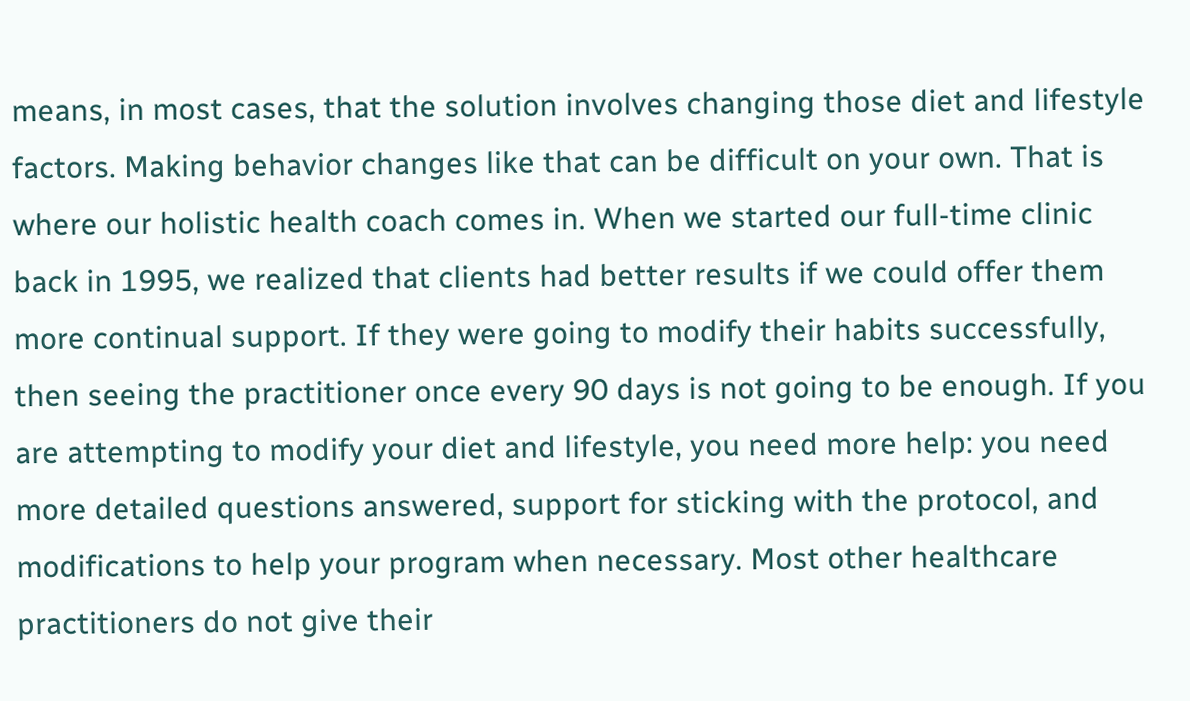means, in most cases, that the solution involves changing those diet and lifestyle factors. Making behavior changes like that can be difficult on your own. That is where our holistic health coach comes in. When we started our full-time clinic back in 1995, we realized that clients had better results if we could offer them more continual support. If they were going to modify their habits successfully, then seeing the practitioner once every 90 days is not going to be enough. If you are attempting to modify your diet and lifestyle, you need more help: you need more detailed questions answered, support for sticking with the protocol, and modifications to help your program when necessary. Most other healthcare practitioners do not give their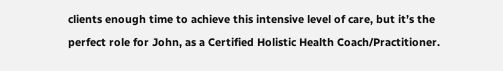clients enough time to achieve this intensive level of care, but it’s the perfect role for John, as a Certified Holistic Health Coach/Practitioner.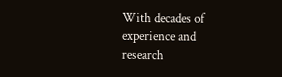With decades of experience and research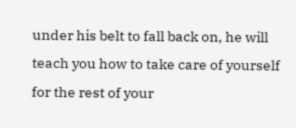under his belt to fall back on, he will teach you how to take care of yourself for the rest of your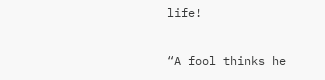life!

“A fool thinks he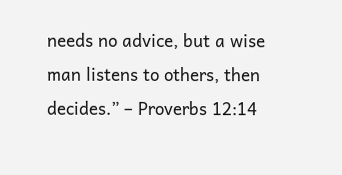needs no advice, but a wise man listens to others, then decides.” – Proverbs 12:14